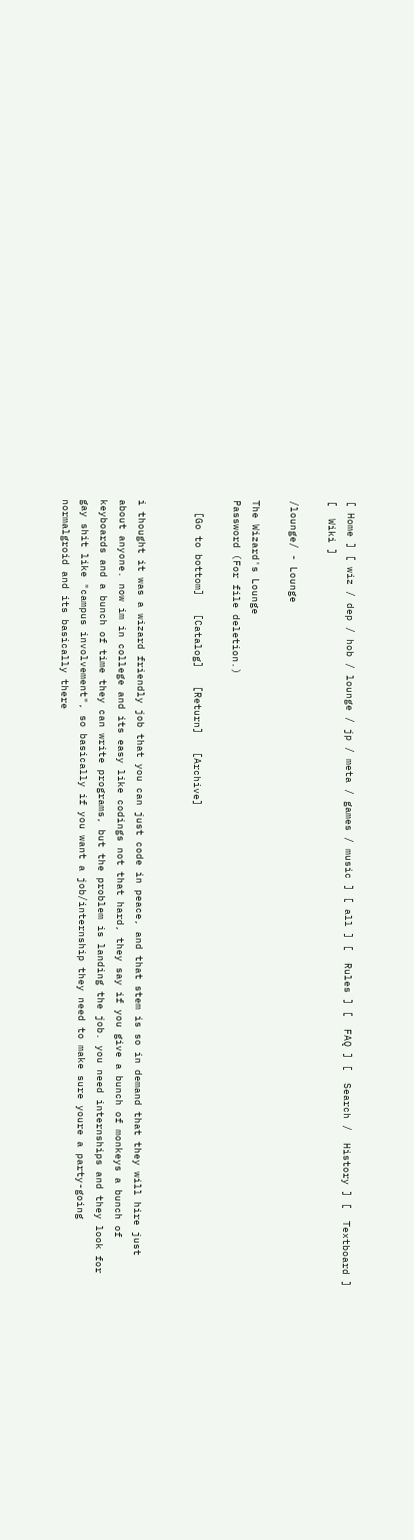[ Home ] [ wiz / dep / hob / lounge / jp / meta / games / music ] [ all ] [  Rules ] [  FAQ ] [  Search /  History ] [  Textboard ] [  Wiki ]

/lounge/ - Lounge

The Wizard's Lounge
Password (For file deletion.)

  [Go to bottom]   [Catalog]   [Return]   [Archive]


i thought it was a wizard friendly job that you can just code in peace, and that stem is so in demand that they will hire just about anyone. now im in college and its easy like codings not that hard, they say if you give a bunch of monkeys a bunch of keyboards and a bunch of time they can write programs, but the problem is landing the job. you need internships and they look for gay shit like "campus involvement", so basically if you want a job/internship they need to make sure youre a party-going normalgroid and its basically there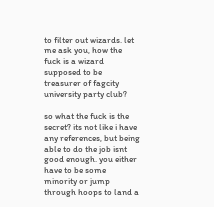to filter out wizards. let me ask you, how the fuck is a wizard supposed to be treasurer of fagcity university party club?

so what the fuck is the secret? its not like i have any references, but being able to do the job isnt good enough. you either have to be some minority or jump through hoops to land a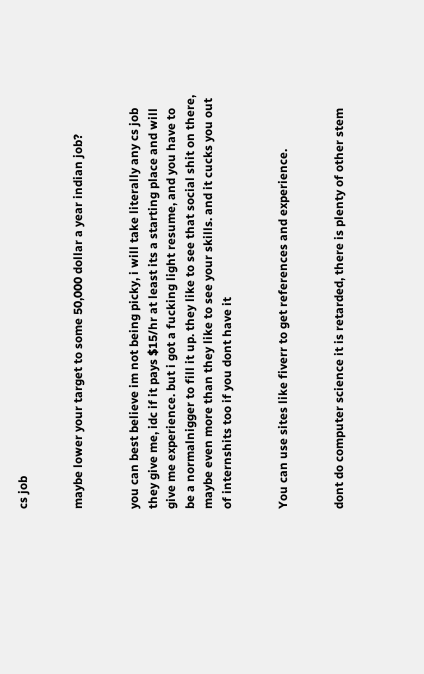cs job


maybe lower your target to some 50,000 dollar a year indian job?


you can best believe im not being picky, i will take literally any cs job they give me, idc if it pays $15/hr at least its a starting place and will give me experience. but i got a fucking light resume, and you have to be a normalnigger to fill it up. they like to see that social shit on there, maybe even more than they like to see your skills. and it cucks you out of internshits too if you dont have it


You can use sites like fiverr to get references and experience.


dont do computer science it is retarded, there is plenty of other stem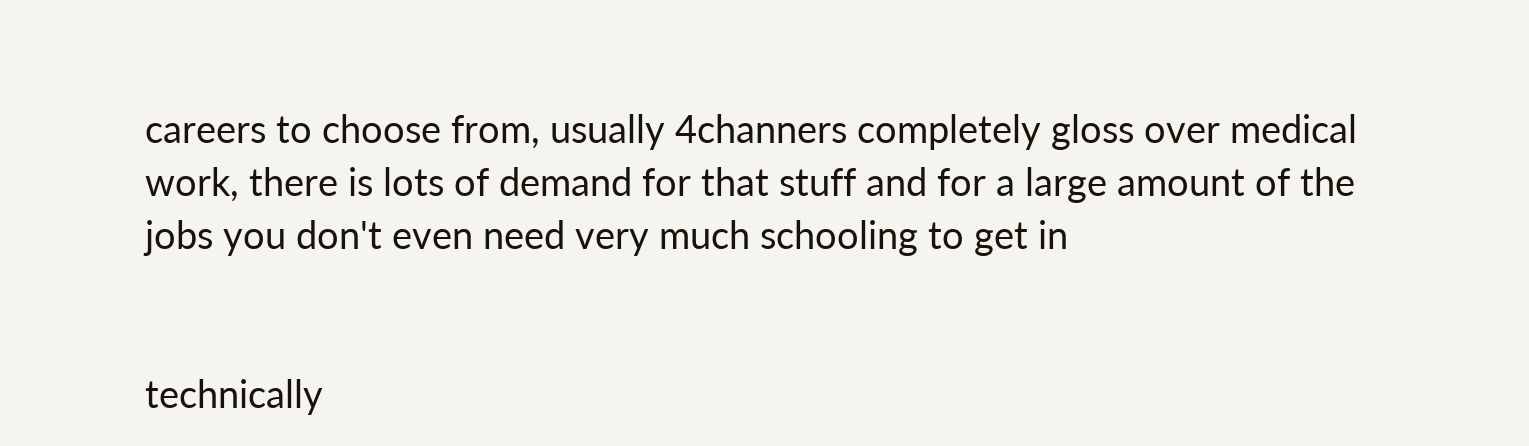careers to choose from, usually 4channers completely gloss over medical work, there is lots of demand for that stuff and for a large amount of the jobs you don't even need very much schooling to get in


technically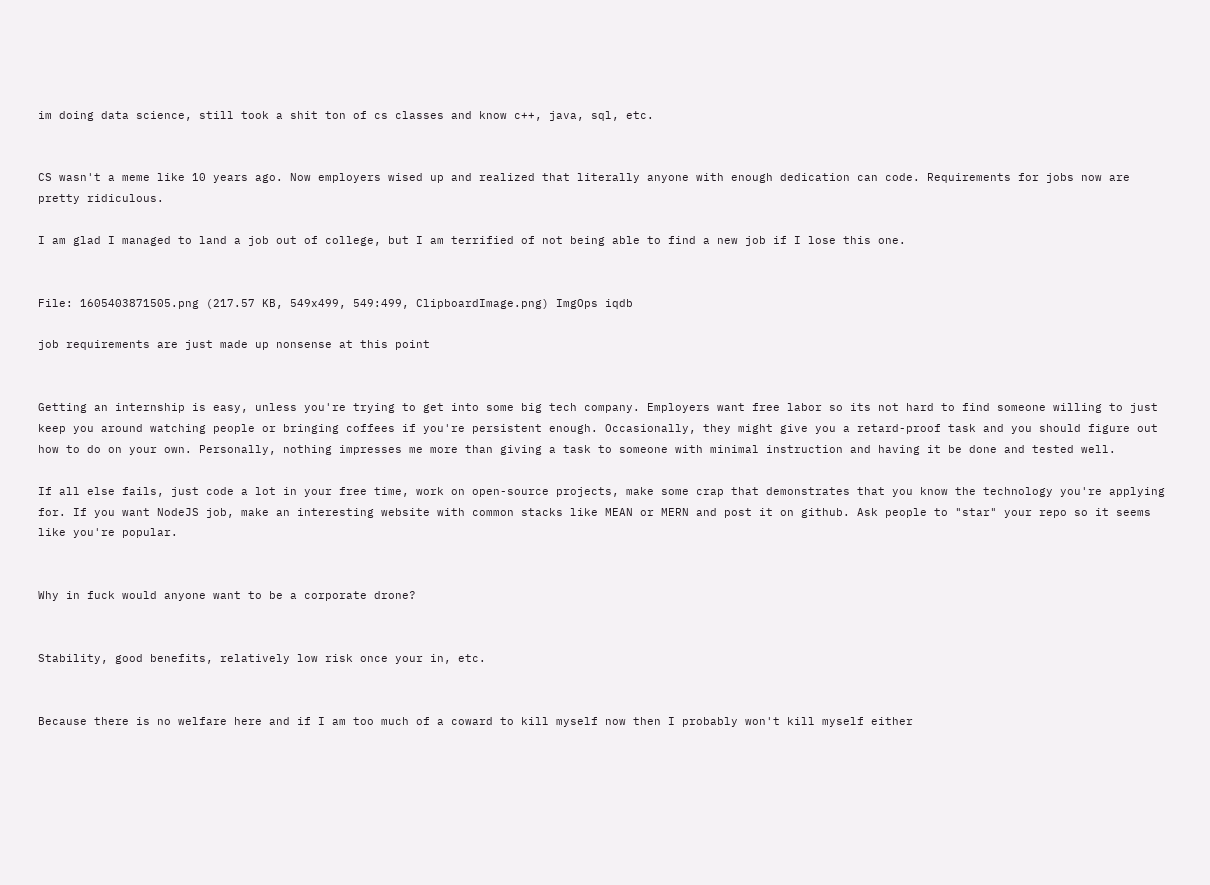im doing data science, still took a shit ton of cs classes and know c++, java, sql, etc.


CS wasn't a meme like 10 years ago. Now employers wised up and realized that literally anyone with enough dedication can code. Requirements for jobs now are pretty ridiculous.

I am glad I managed to land a job out of college, but I am terrified of not being able to find a new job if I lose this one.


File: 1605403871505.png (217.57 KB, 549x499, 549:499, ClipboardImage.png) ImgOps iqdb

job requirements are just made up nonsense at this point


Getting an internship is easy, unless you're trying to get into some big tech company. Employers want free labor so its not hard to find someone willing to just keep you around watching people or bringing coffees if you're persistent enough. Occasionally, they might give you a retard-proof task and you should figure out how to do on your own. Personally, nothing impresses me more than giving a task to someone with minimal instruction and having it be done and tested well.

If all else fails, just code a lot in your free time, work on open-source projects, make some crap that demonstrates that you know the technology you're applying for. If you want NodeJS job, make an interesting website with common stacks like MEAN or MERN and post it on github. Ask people to "star" your repo so it seems like you're popular.


Why in fuck would anyone want to be a corporate drone?


Stability, good benefits, relatively low risk once your in, etc.


Because there is no welfare here and if I am too much of a coward to kill myself now then I probably won't kill myself either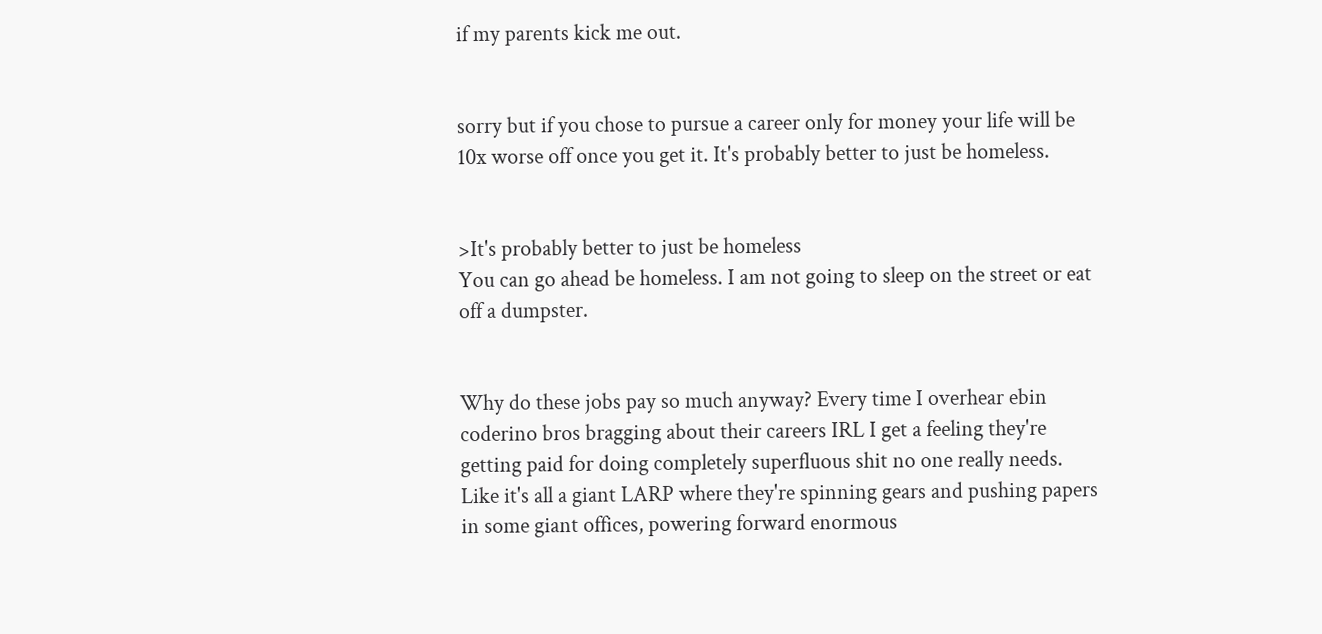if my parents kick me out.


sorry but if you chose to pursue a career only for money your life will be 10x worse off once you get it. It's probably better to just be homeless.


>It's probably better to just be homeless
You can go ahead be homeless. I am not going to sleep on the street or eat off a dumpster.


Why do these jobs pay so much anyway? Every time I overhear ebin coderino bros bragging about their careers IRL I get a feeling they're getting paid for doing completely superfluous shit no one really needs. Like it's all a giant LARP where they're spinning gears and pushing papers in some giant offices, powering forward enormous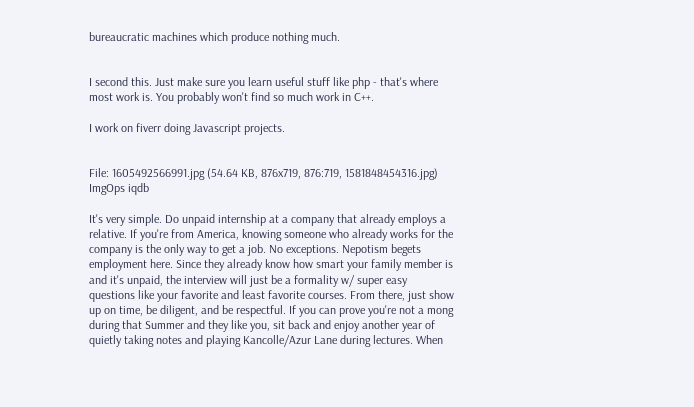bureaucratic machines which produce nothing much.


I second this. Just make sure you learn useful stuff like php - that's where most work is. You probably won't find so much work in C++.

I work on fiverr doing Javascript projects.


File: 1605492566991.jpg (54.64 KB, 876x719, 876:719, 1581848454316.jpg) ImgOps iqdb

It's very simple. Do unpaid internship at a company that already employs a relative. If you're from America, knowing someone who already works for the company is the only way to get a job. No exceptions. Nepotism begets employment here. Since they already know how smart your family member is and it's unpaid, the interview will just be a formality w/ super easy questions like your favorite and least favorite courses. From there, just show up on time, be diligent, and be respectful. If you can prove you're not a mong during that Summer and they like you, sit back and enjoy another year of quietly taking notes and playing Kancolle/Azur Lane during lectures. When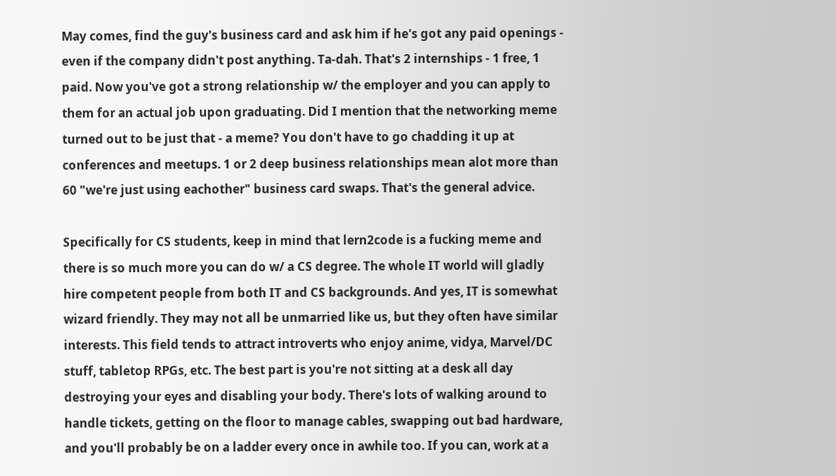May comes, find the guy's business card and ask him if he's got any paid openings - even if the company didn't post anything. Ta-dah. That's 2 internships - 1 free, 1 paid. Now you've got a strong relationship w/ the employer and you can apply to them for an actual job upon graduating. Did I mention that the networking meme turned out to be just that - a meme? You don't have to go chadding it up at conferences and meetups. 1 or 2 deep business relationships mean alot more than 60 "we're just using eachother" business card swaps. That's the general advice.

Specifically for CS students, keep in mind that lern2code is a fucking meme and there is so much more you can do w/ a CS degree. The whole IT world will gladly hire competent people from both IT and CS backgrounds. And yes, IT is somewhat wizard friendly. They may not all be unmarried like us, but they often have similar interests. This field tends to attract introverts who enjoy anime, vidya, Marvel/DC stuff, tabletop RPGs, etc. The best part is you're not sitting at a desk all day destroying your eyes and disabling your body. There's lots of walking around to handle tickets, getting on the floor to manage cables, swapping out bad hardware, and you'll probably be on a ladder every once in awhile too. If you can, work at a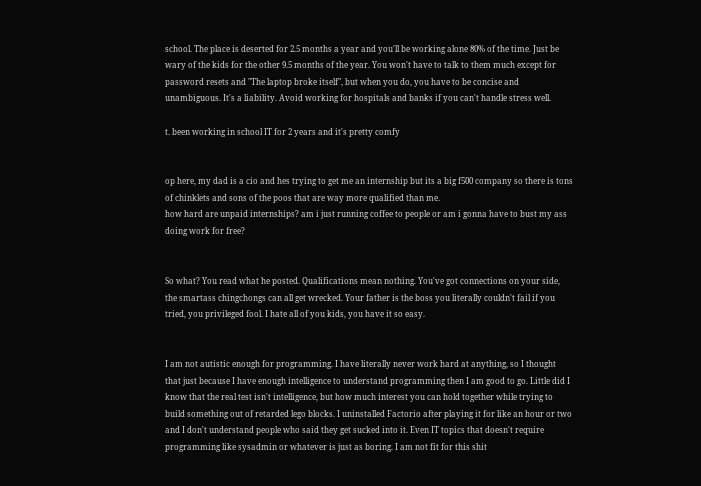school. The place is deserted for 2.5 months a year and you'll be working alone 80% of the time. Just be wary of the kids for the other 9.5 months of the year. You won't have to talk to them much except for password resets and "The laptop broke itself", but when you do, you have to be concise and unambiguous. It's a liability. Avoid working for hospitals and banks if you can't handle stress well.

t. been working in school IT for 2 years and it's pretty comfy


op here, my dad is a cio and hes trying to get me an internship but its a big f500 company so there is tons of chinklets and sons of the poos that are way more qualified than me.
how hard are unpaid internships? am i just running coffee to people or am i gonna have to bust my ass doing work for free?


So what? You read what he posted. Qualifications mean nothing. You've got connections on your side, the smartass chingchongs can all get wrecked. Your father is the boss you literally couldn't fail if you tried, you privileged fool. I hate all of you kids, you have it so easy.


I am not autistic enough for programming. I have literally never work hard at anything, so I thought that just because I have enough intelligence to understand programming then I am good to go. Little did I know that the real test isn't intelligence, but how much interest you can hold together while trying to build something out of retarded lego blocks. I uninstalled Factorio after playing it for like an hour or two and I don't understand people who said they get sucked into it. Even IT topics that doesn't require programming like sysadmin or whatever is just as boring. I am not fit for this shit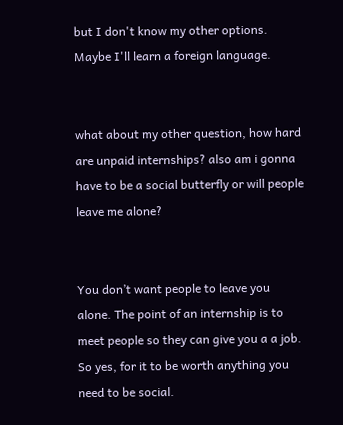but I don't know my other options. Maybe I'll learn a foreign language.


what about my other question, how hard are unpaid internships? also am i gonna have to be a social butterfly or will people leave me alone?


You don’t want people to leave you alone. The point of an internship is to meet people so they can give you a a job. So yes, for it to be worth anything you need to be social.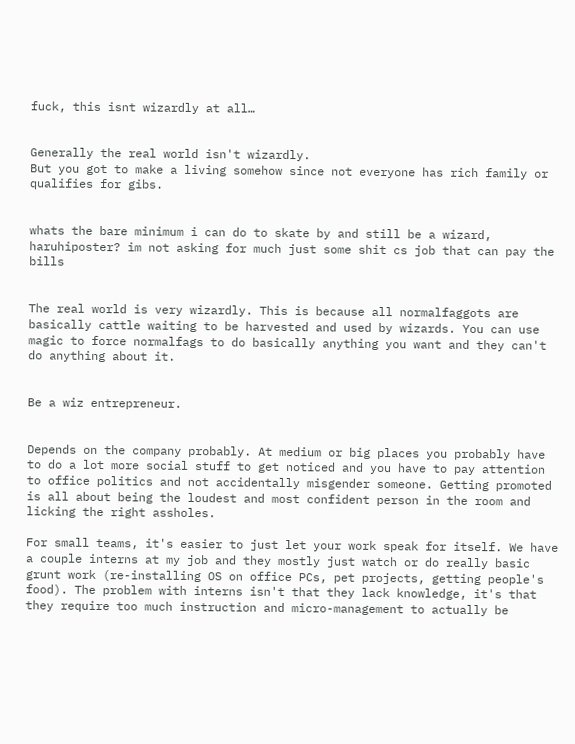fuck, this isnt wizardly at all…


Generally the real world isn't wizardly.
But you got to make a living somehow since not everyone has rich family or qualifies for gibs.


whats the bare minimum i can do to skate by and still be a wizard, haruhiposter? im not asking for much just some shit cs job that can pay the bills


The real world is very wizardly. This is because all normalfaggots are basically cattle waiting to be harvested and used by wizards. You can use magic to force normalfags to do basically anything you want and they can't do anything about it.


Be a wiz entrepreneur.


Depends on the company probably. At medium or big places you probably have to do a lot more social stuff to get noticed and you have to pay attention to office politics and not accidentally misgender someone. Getting promoted is all about being the loudest and most confident person in the room and licking the right assholes.

For small teams, it's easier to just let your work speak for itself. We have a couple interns at my job and they mostly just watch or do really basic grunt work (re-installing OS on office PCs, pet projects, getting people's food). The problem with interns isn't that they lack knowledge, it's that they require too much instruction and micro-management to actually be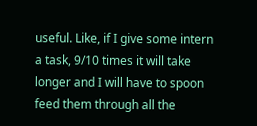useful. Like, if I give some intern a task, 9/10 times it will take longer and I will have to spoon feed them through all the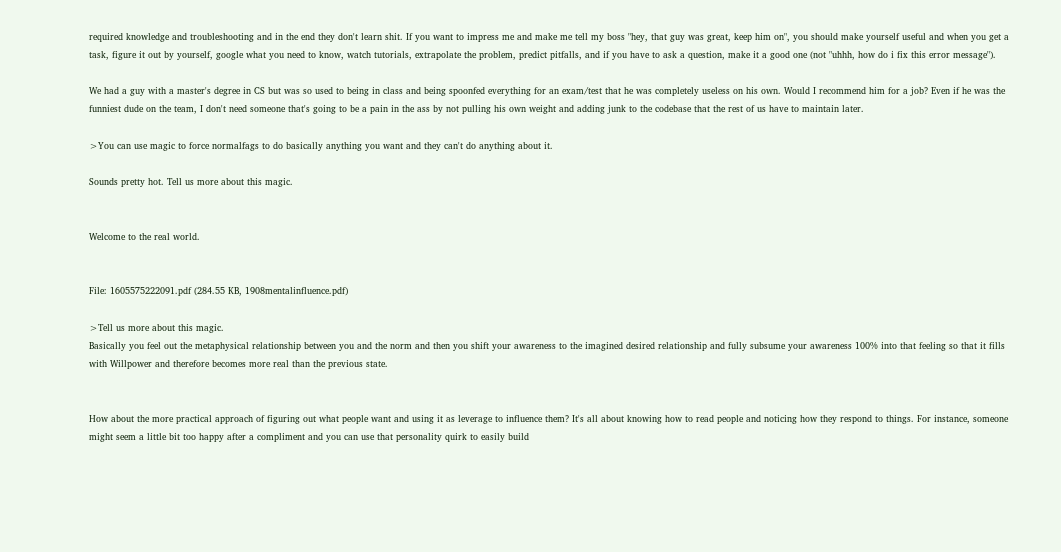required knowledge and troubleshooting and in the end they don't learn shit. If you want to impress me and make me tell my boss "hey, that guy was great, keep him on", you should make yourself useful and when you get a task, figure it out by yourself, google what you need to know, watch tutorials, extrapolate the problem, predict pitfalls, and if you have to ask a question, make it a good one (not "uhhh, how do i fix this error message").

We had a guy with a master's degree in CS but was so used to being in class and being spoonfed everything for an exam/test that he was completely useless on his own. Would I recommend him for a job? Even if he was the funniest dude on the team, I don't need someone that's going to be a pain in the ass by not pulling his own weight and adding junk to the codebase that the rest of us have to maintain later.

>You can use magic to force normalfags to do basically anything you want and they can't do anything about it.

Sounds pretty hot. Tell us more about this magic.


Welcome to the real world.


File: 1605575222091.pdf (284.55 KB, 1908mentalinfluence.pdf)

>Tell us more about this magic.
Basically you feel out the metaphysical relationship between you and the norm and then you shift your awareness to the imagined desired relationship and fully subsume your awareness 100% into that feeling so that it fills with Willpower and therefore becomes more real than the previous state.


How about the more practical approach of figuring out what people want and using it as leverage to influence them? It's all about knowing how to read people and noticing how they respond to things. For instance, someone might seem a little bit too happy after a compliment and you can use that personality quirk to easily build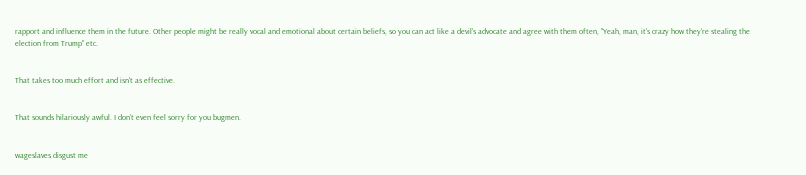rapport and influence them in the future. Other people might be really vocal and emotional about certain beliefs, so you can act like a devil's advocate and agree with them often, "Yeah, man, it's crazy how they're stealing the election from Trump" etc.


That takes too much effort and isn't as effective.


That sounds hilariously awful. I don't even feel sorry for you bugmen.


wageslaves disgust me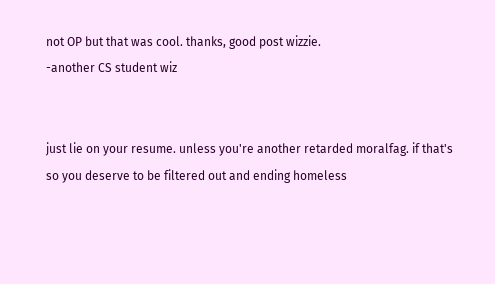not OP but that was cool. thanks, good post wizzie.
-another CS student wiz


just lie on your resume. unless you're another retarded moralfag. if that's so you deserve to be filtered out and ending homeless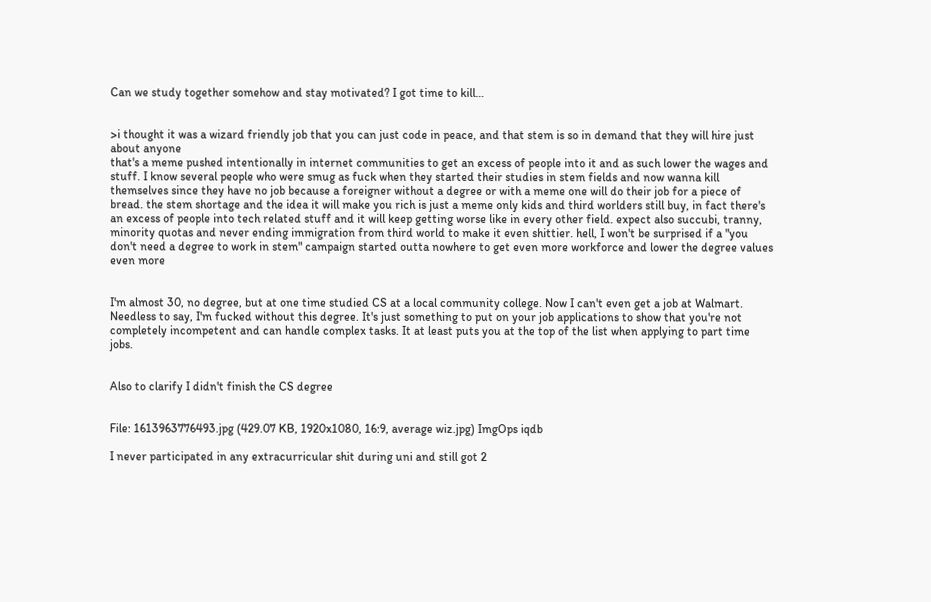Can we study together somehow and stay motivated? I got time to kill…


>i thought it was a wizard friendly job that you can just code in peace, and that stem is so in demand that they will hire just about anyone
that's a meme pushed intentionally in internet communities to get an excess of people into it and as such lower the wages and stuff. I know several people who were smug as fuck when they started their studies in stem fields and now wanna kill themselves since they have no job because a foreigner without a degree or with a meme one will do their job for a piece of bread. the stem shortage and the idea it will make you rich is just a meme only kids and third worlders still buy, in fact there's an excess of people into tech related stuff and it will keep getting worse like in every other field. expect also succubi, tranny, minority quotas and never ending immigration from third world to make it even shittier. hell, I won't be surprised if a "you don't need a degree to work in stem" campaign started outta nowhere to get even more workforce and lower the degree values even more


I'm almost 30, no degree, but at one time studied CS at a local community college. Now I can't even get a job at Walmart. Needless to say, I'm fucked without this degree. It's just something to put on your job applications to show that you're not completely incompetent and can handle complex tasks. It at least puts you at the top of the list when applying to part time jobs.


Also to clarify I didn't finish the CS degree


File: 1613963776493.jpg (429.07 KB, 1920x1080, 16:9, average wiz.jpg) ImgOps iqdb

I never participated in any extracurricular shit during uni and still got 2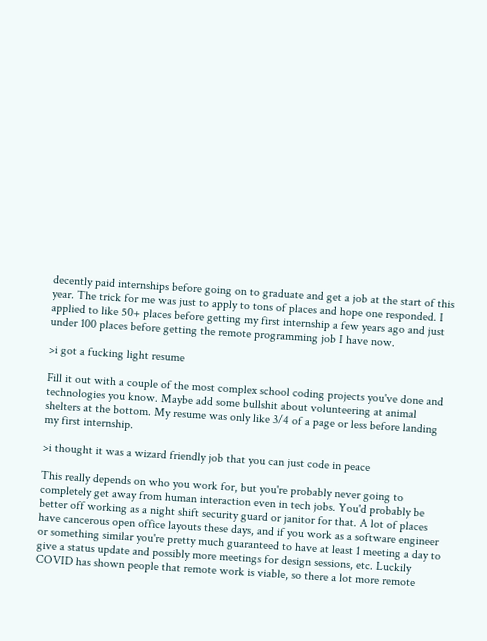decently paid internships before going on to graduate and get a job at the start of this year. The trick for me was just to apply to tons of places and hope one responded. I applied to like 50+ places before getting my first internship a few years ago and just under 100 places before getting the remote programming job I have now.

>i got a fucking light resume

Fill it out with a couple of the most complex school coding projects you've done and technologies you know. Maybe add some bullshit about volunteering at animal shelters at the bottom. My resume was only like 3/4 of a page or less before landing my first internship.

>i thought it was a wizard friendly job that you can just code in peace

This really depends on who you work for, but you're probably never going to completely get away from human interaction even in tech jobs. You'd probably be better off working as a night shift security guard or janitor for that. A lot of places have cancerous open office layouts these days, and if you work as a software engineer or something similar you're pretty much guaranteed to have at least 1 meeting a day to give a status update and possibly more meetings for design sessions, etc. Luckily COVID has shown people that remote work is viable, so there a lot more remote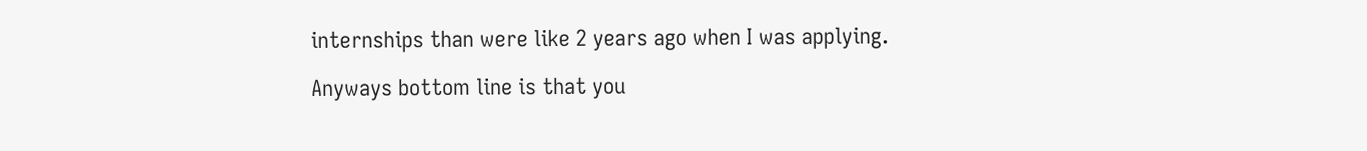internships than were like 2 years ago when I was applying.

Anyways bottom line is that you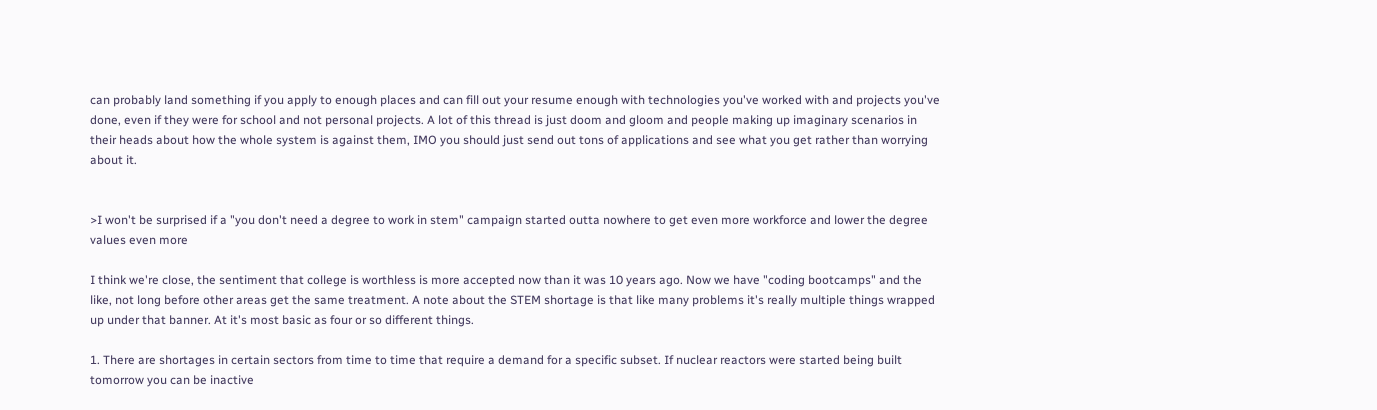can probably land something if you apply to enough places and can fill out your resume enough with technologies you've worked with and projects you've done, even if they were for school and not personal projects. A lot of this thread is just doom and gloom and people making up imaginary scenarios in their heads about how the whole system is against them, IMO you should just send out tons of applications and see what you get rather than worrying about it.


>I won't be surprised if a "you don't need a degree to work in stem" campaign started outta nowhere to get even more workforce and lower the degree values even more

I think we're close, the sentiment that college is worthless is more accepted now than it was 10 years ago. Now we have "coding bootcamps" and the like, not long before other areas get the same treatment. A note about the STEM shortage is that like many problems it's really multiple things wrapped up under that banner. At it's most basic as four or so different things.

1. There are shortages in certain sectors from time to time that require a demand for a specific subset. If nuclear reactors were started being built tomorrow you can be inactive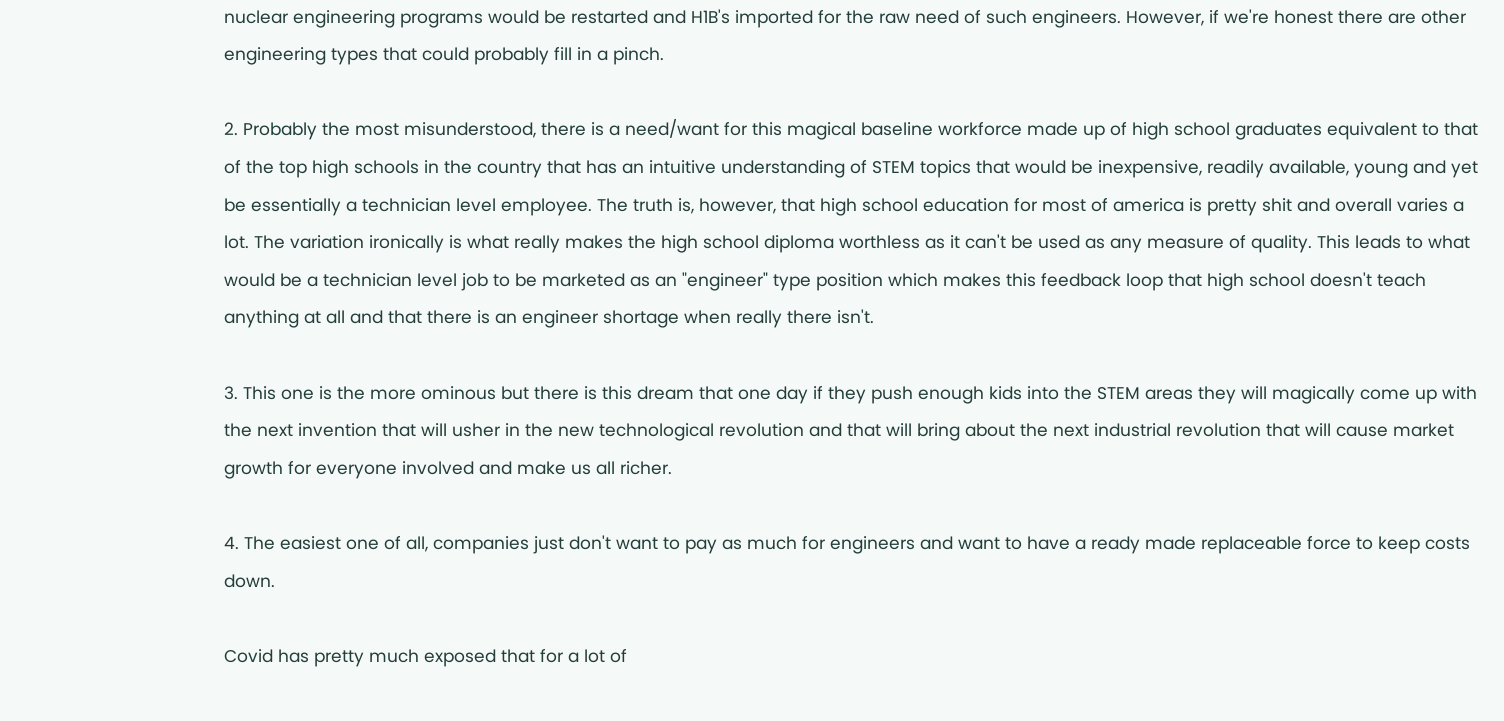nuclear engineering programs would be restarted and H1B's imported for the raw need of such engineers. However, if we're honest there are other engineering types that could probably fill in a pinch.

2. Probably the most misunderstood, there is a need/want for this magical baseline workforce made up of high school graduates equivalent to that of the top high schools in the country that has an intuitive understanding of STEM topics that would be inexpensive, readily available, young and yet be essentially a technician level employee. The truth is, however, that high school education for most of america is pretty shit and overall varies a lot. The variation ironically is what really makes the high school diploma worthless as it can't be used as any measure of quality. This leads to what would be a technician level job to be marketed as an "engineer" type position which makes this feedback loop that high school doesn't teach anything at all and that there is an engineer shortage when really there isn't.

3. This one is the more ominous but there is this dream that one day if they push enough kids into the STEM areas they will magically come up with the next invention that will usher in the new technological revolution and that will bring about the next industrial revolution that will cause market growth for everyone involved and make us all richer.

4. The easiest one of all, companies just don't want to pay as much for engineers and want to have a ready made replaceable force to keep costs down.

Covid has pretty much exposed that for a lot of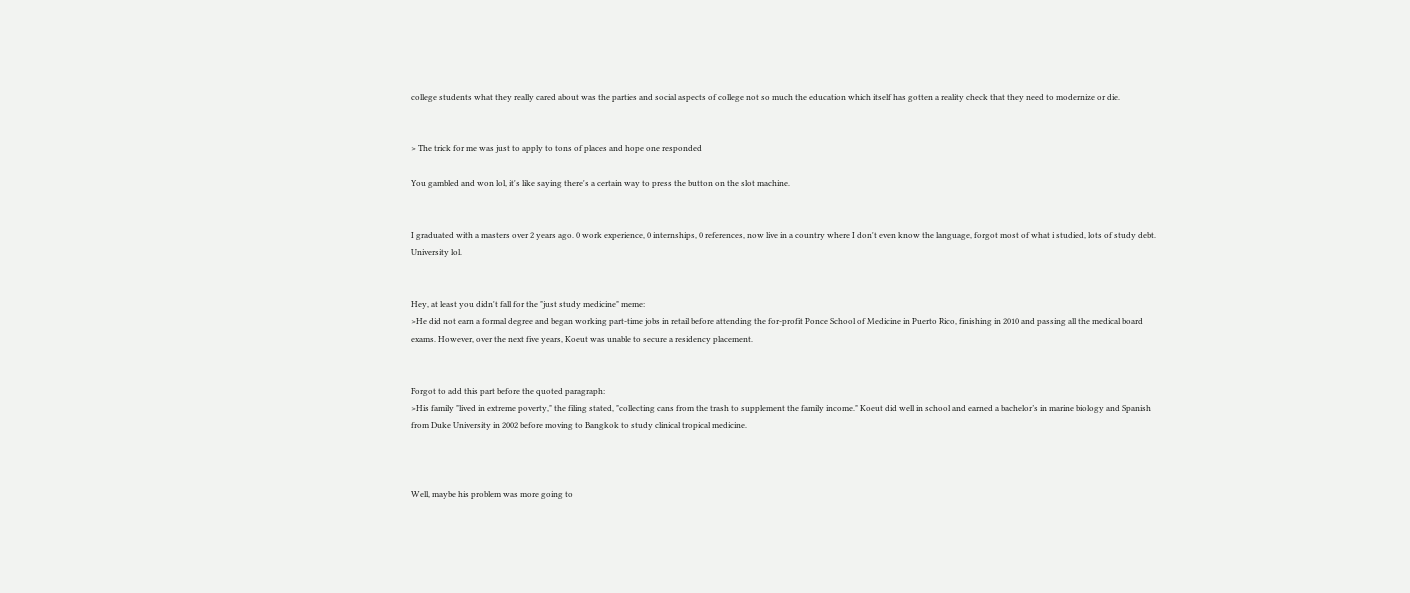college students what they really cared about was the parties and social aspects of college not so much the education which itself has gotten a reality check that they need to modernize or die.


> The trick for me was just to apply to tons of places and hope one responded

You gambled and won lol, it's like saying there's a certain way to press the button on the slot machine.


I graduated with a masters over 2 years ago. 0 work experience, 0 internships, 0 references, now live in a country where I don't even know the language, forgot most of what i studied, lots of study debt. University lol.


Hey, at least you didn't fall for the "just study medicine" meme:
>He did not earn a formal degree and began working part-time jobs in retail before attending the for-profit Ponce School of Medicine in Puerto Rico, finishing in 2010 and passing all the medical board exams. However, over the next five years, Koeut was unable to secure a residency placement.


Forgot to add this part before the quoted paragraph:
>His family "lived in extreme poverty," the filing stated, "collecting cans from the trash to supplement the family income." Koeut did well in school and earned a bachelor’s in marine biology and Spanish from Duke University in 2002 before moving to Bangkok to study clinical tropical medicine.



Well, maybe his problem was more going to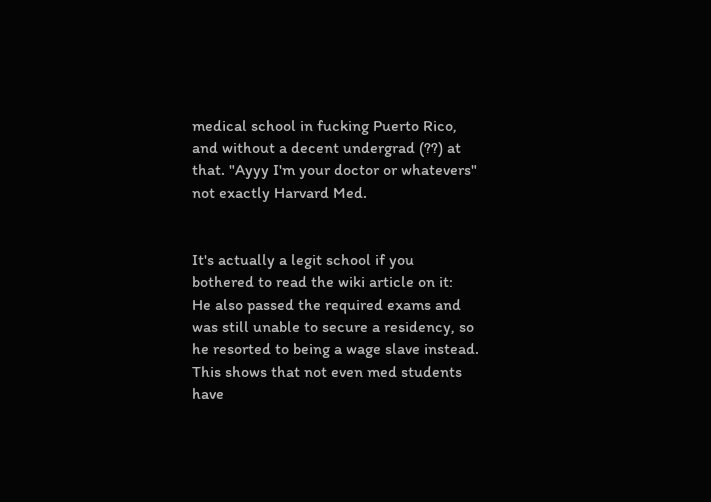medical school in fucking Puerto Rico, and without a decent undergrad (??) at that. "Ayyy I'm your doctor or whatevers" not exactly Harvard Med.


It's actually a legit school if you bothered to read the wiki article on it:
He also passed the required exams and was still unable to secure a residency, so he resorted to being a wage slave instead. This shows that not even med students have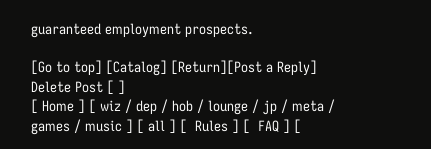guaranteed employment prospects.

[Go to top] [Catalog] [Return][Post a Reply]
Delete Post [ ]
[ Home ] [ wiz / dep / hob / lounge / jp / meta / games / music ] [ all ] [  Rules ] [  FAQ ] [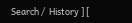Search /  History ] [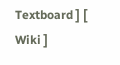Textboard ] [  Wiki ]